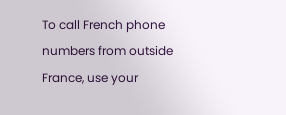To call French phone numbers from outside France, use your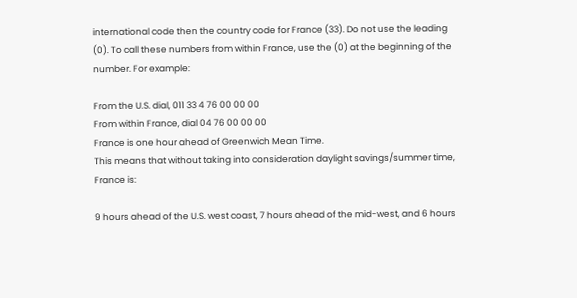international code then the country code for France (33). Do not use the leading (0). To call these numbers from within France, use the (0) at the beginning of the number. For example:

From the U.S. dial, 011 33 4 76 00 00 00
From within France, dial 04 76 00 00 00
France is one hour ahead of Greenwich Mean Time.
This means that without taking into consideration daylight savings/summer time, France is:

9 hours ahead of the U.S. west coast, 7 hours ahead of the mid-west, and 6 hours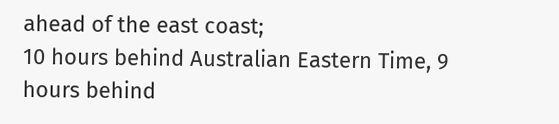ahead of the east coast;
10 hours behind Australian Eastern Time, 9 hours behind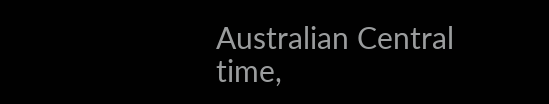Australian Central time,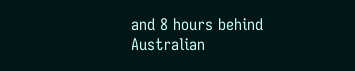and 8 hours behind Australian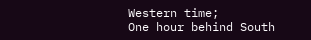Western time;
One hour behind South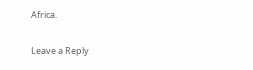Africa.

Leave a Reply